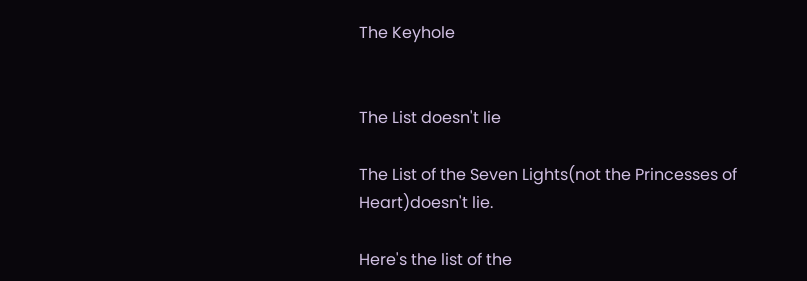The Keyhole


The List doesn't lie

The List of the Seven Lights(not the Princesses of Heart)doesn't lie.

Here's the list of the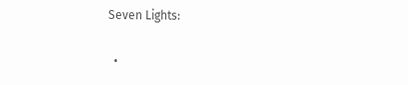Seven Lights:

  •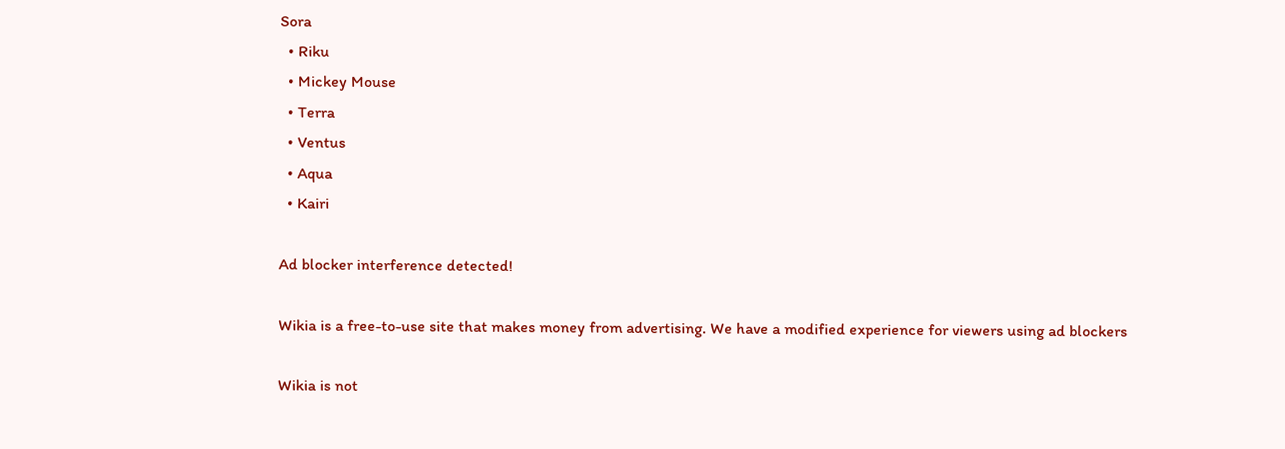Sora
  • Riku
  • Mickey Mouse
  • Terra
  • Ventus
  • Aqua
  • Kairi

Ad blocker interference detected!

Wikia is a free-to-use site that makes money from advertising. We have a modified experience for viewers using ad blockers

Wikia is not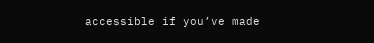accessible if you’ve made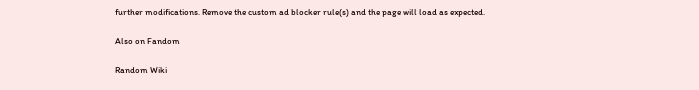further modifications. Remove the custom ad blocker rule(s) and the page will load as expected.

Also on Fandom

Random Wiki